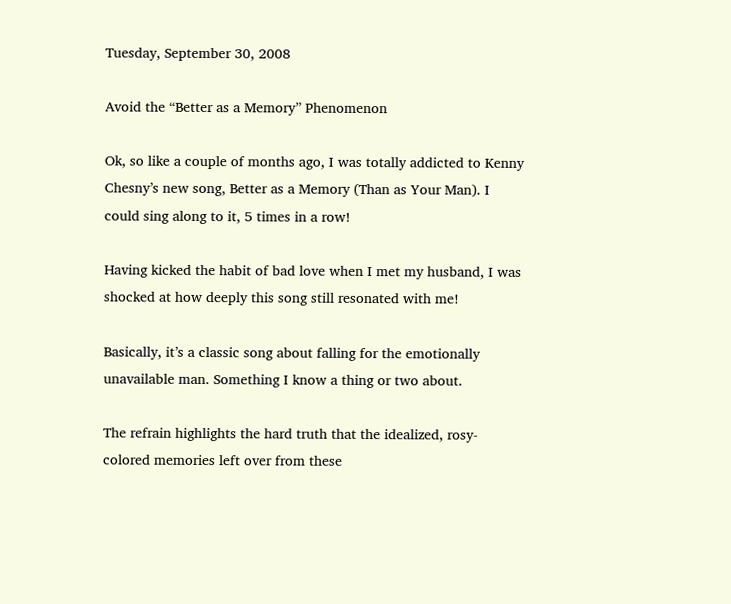Tuesday, September 30, 2008

Avoid the “Better as a Memory” Phenomenon

Ok, so like a couple of months ago, I was totally addicted to Kenny Chesny’s new song, Better as a Memory (Than as Your Man). I could sing along to it, 5 times in a row!

Having kicked the habit of bad love when I met my husband, I was shocked at how deeply this song still resonated with me!

Basically, it’s a classic song about falling for the emotionally unavailable man. Something I know a thing or two about.

The refrain highlights the hard truth that the idealized, rosy-colored memories left over from these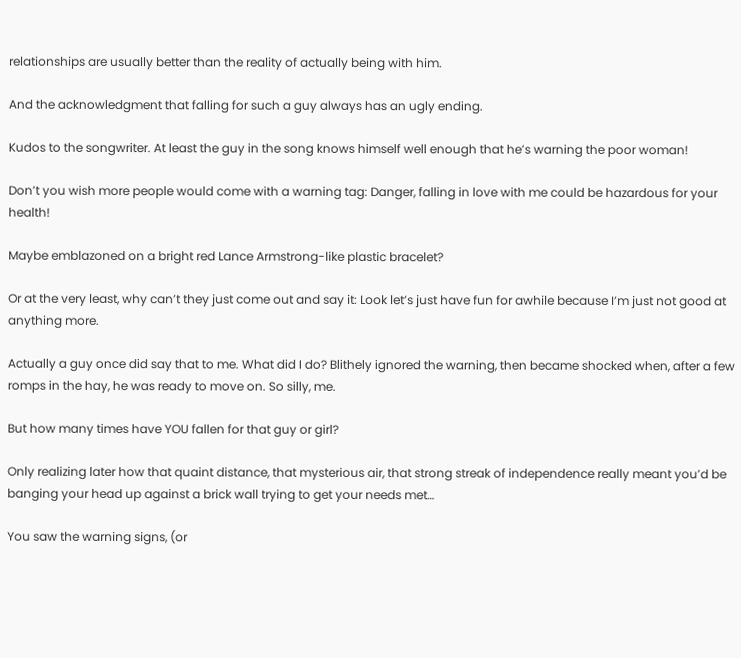relationships are usually better than the reality of actually being with him.

And the acknowledgment that falling for such a guy always has an ugly ending.

Kudos to the songwriter. At least the guy in the song knows himself well enough that he’s warning the poor woman!

Don’t you wish more people would come with a warning tag: Danger, falling in love with me could be hazardous for your health!

Maybe emblazoned on a bright red Lance Armstrong-like plastic bracelet?

Or at the very least, why can’t they just come out and say it: Look let’s just have fun for awhile because I’m just not good at anything more.

Actually a guy once did say that to me. What did I do? Blithely ignored the warning, then became shocked when, after a few romps in the hay, he was ready to move on. So silly, me.

But how many times have YOU fallen for that guy or girl?

Only realizing later how that quaint distance, that mysterious air, that strong streak of independence really meant you’d be banging your head up against a brick wall trying to get your needs met…

You saw the warning signs, (or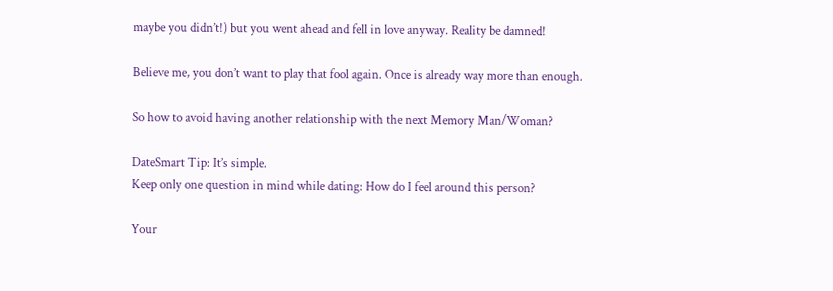maybe you didn’t!) but you went ahead and fell in love anyway. Reality be damned!

Believe me, you don’t want to play that fool again. Once is already way more than enough.

So how to avoid having another relationship with the next Memory Man/Woman?

DateSmart Tip: It’s simple.
Keep only one question in mind while dating: How do I feel around this person?

Your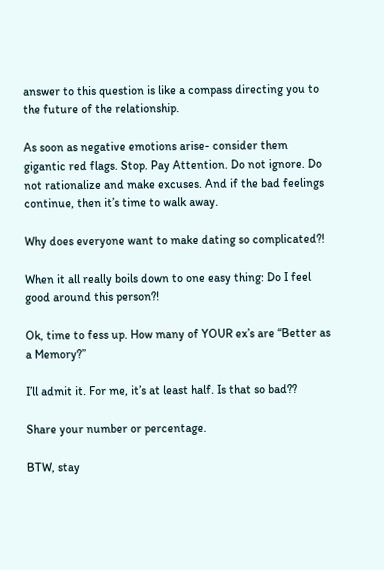answer to this question is like a compass directing you to the future of the relationship.

As soon as negative emotions arise- consider them gigantic red flags. Stop. Pay Attention. Do not ignore. Do not rationalize and make excuses. And if the bad feelings continue, then it’s time to walk away.

Why does everyone want to make dating so complicated?!

When it all really boils down to one easy thing: Do I feel good around this person?!

Ok, time to fess up. How many of YOUR ex’s are “Better as a Memory?”

I’ll admit it. For me, it’s at least half. Is that so bad??

Share your number or percentage.

BTW, stay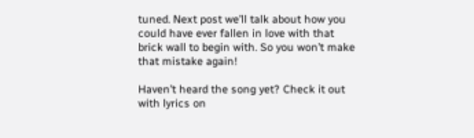tuned. Next post we’ll talk about how you could have ever fallen in love with that brick wall to begin with. So you won’t make that mistake again!

Haven’t heard the song yet? Check it out with lyrics on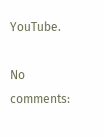YouTube.

No comments: